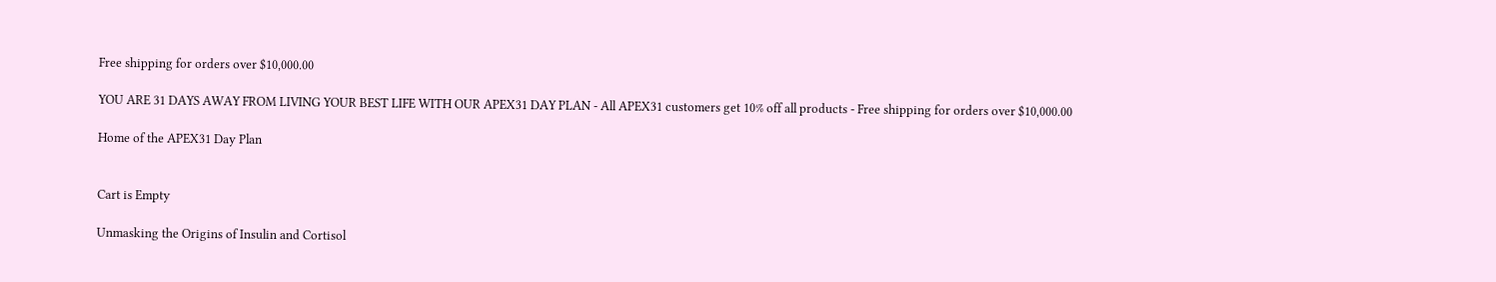Free shipping for orders over $10,000.00

YOU ARE 31 DAYS AWAY FROM LIVING YOUR BEST LIFE WITH OUR APEX31 DAY PLAN - All APEX31 customers get 10% off all products - Free shipping for orders over $10,000.00

Home of the APEX31 Day Plan


Cart is Empty

Unmasking the Origins of Insulin and Cortisol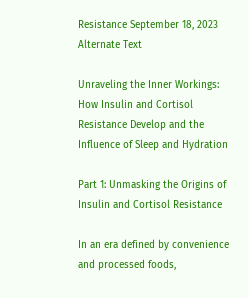Resistance September 18, 2023 Alternate Text

Unraveling the Inner Workings: How Insulin and Cortisol Resistance Develop and the Influence of Sleep and Hydration

Part 1: Unmasking the Origins of Insulin and Cortisol Resistance

In an era defined by convenience and processed foods,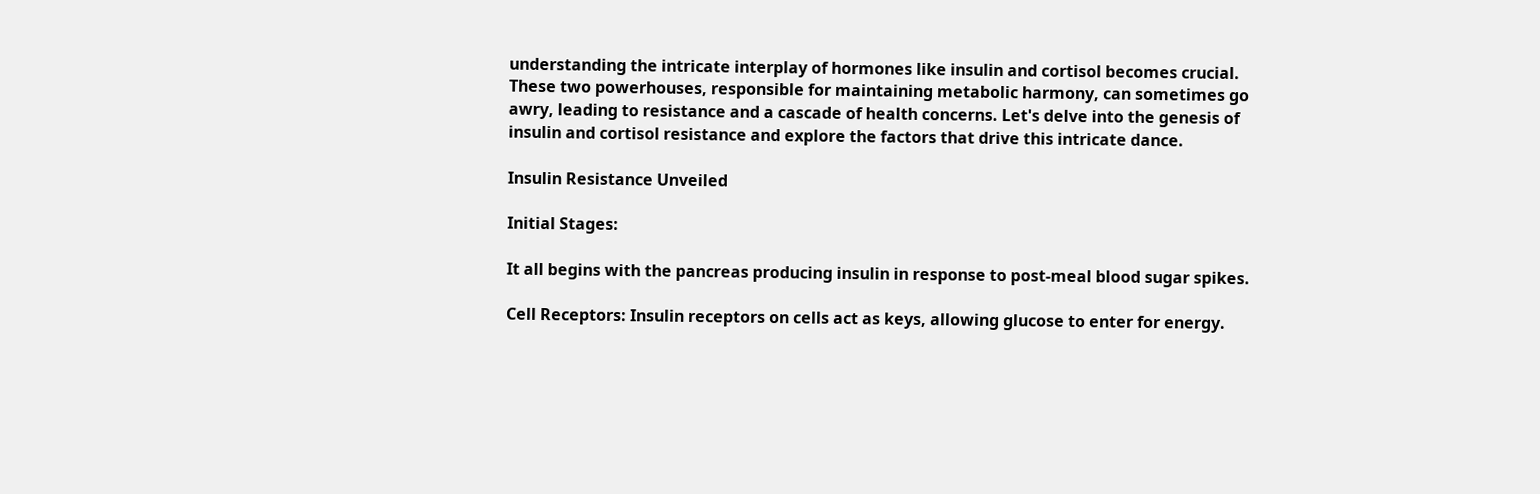understanding the intricate interplay of hormones like insulin and cortisol becomes crucial. These two powerhouses, responsible for maintaining metabolic harmony, can sometimes go awry, leading to resistance and a cascade of health concerns. Let's delve into the genesis of insulin and cortisol resistance and explore the factors that drive this intricate dance.

Insulin Resistance Unveiled

Initial Stages:

It all begins with the pancreas producing insulin in response to post-meal blood sugar spikes.

Cell Receptors: Insulin receptors on cells act as keys, allowing glucose to enter for energy.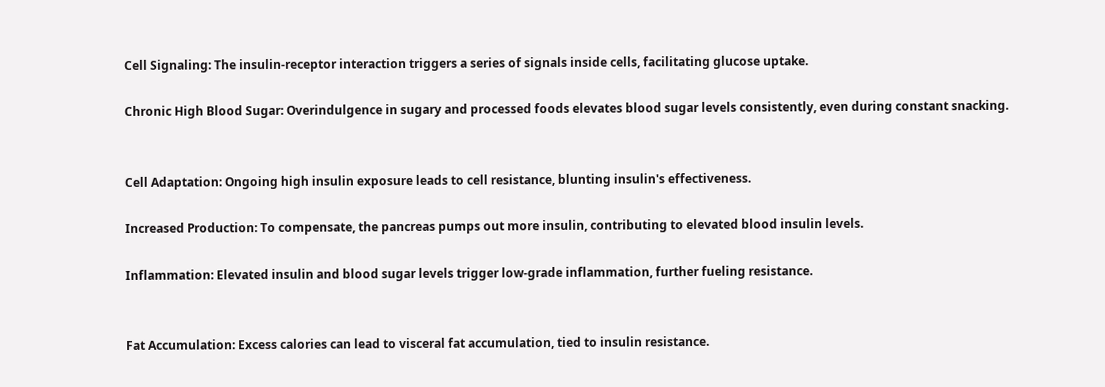Cell Signaling: The insulin-receptor interaction triggers a series of signals inside cells, facilitating glucose uptake.

Chronic High Blood Sugar: Overindulgence in sugary and processed foods elevates blood sugar levels consistently, even during constant snacking.


Cell Adaptation: Ongoing high insulin exposure leads to cell resistance, blunting insulin's effectiveness.

Increased Production: To compensate, the pancreas pumps out more insulin, contributing to elevated blood insulin levels.

Inflammation: Elevated insulin and blood sugar levels trigger low-grade inflammation, further fueling resistance.


Fat Accumulation: Excess calories can lead to visceral fat accumulation, tied to insulin resistance.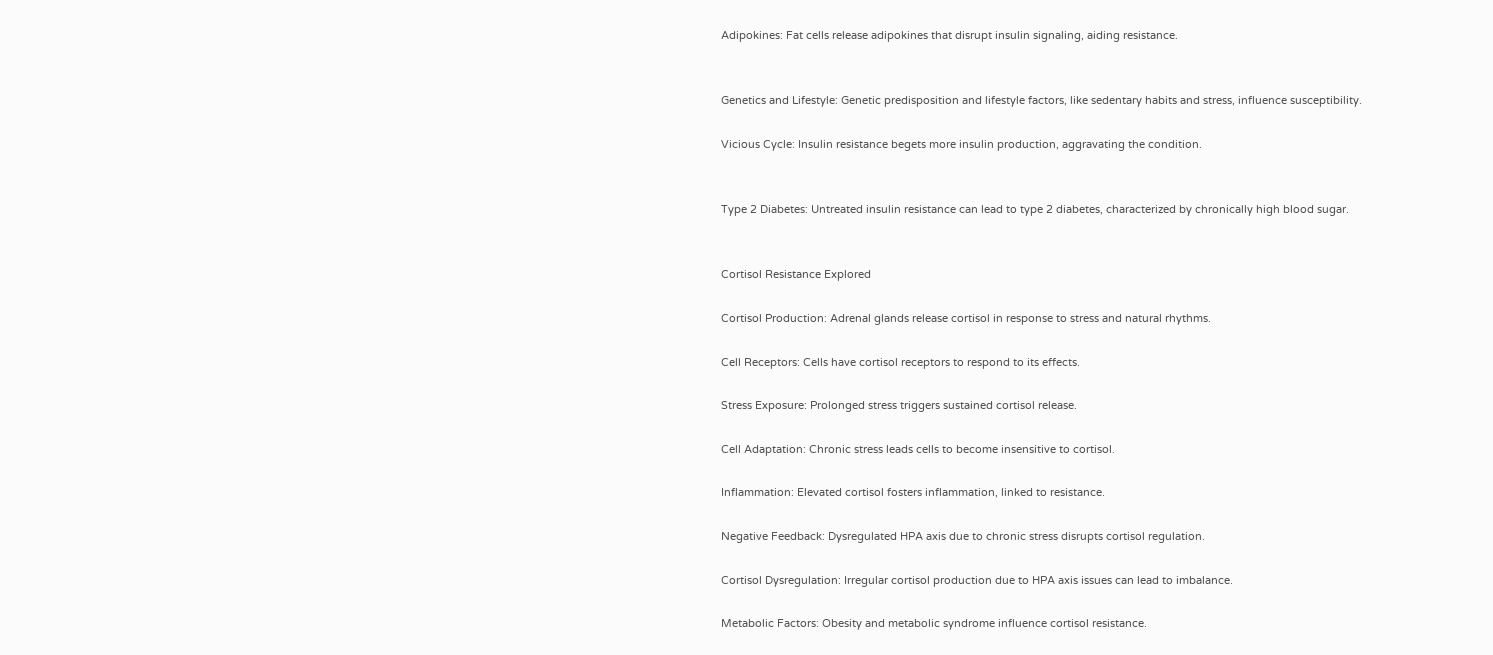Adipokines: Fat cells release adipokines that disrupt insulin signaling, aiding resistance.


Genetics and Lifestyle: Genetic predisposition and lifestyle factors, like sedentary habits and stress, influence susceptibility.

Vicious Cycle: Insulin resistance begets more insulin production, aggravating the condition.


Type 2 Diabetes: Untreated insulin resistance can lead to type 2 diabetes, characterized by chronically high blood sugar.


Cortisol Resistance Explored

Cortisol Production: Adrenal glands release cortisol in response to stress and natural rhythms.

Cell Receptors: Cells have cortisol receptors to respond to its effects.

Stress Exposure: Prolonged stress triggers sustained cortisol release.

Cell Adaptation: Chronic stress leads cells to become insensitive to cortisol.

Inflammation: Elevated cortisol fosters inflammation, linked to resistance.

Negative Feedback: Dysregulated HPA axis due to chronic stress disrupts cortisol regulation.

Cortisol Dysregulation: Irregular cortisol production due to HPA axis issues can lead to imbalance.

Metabolic Factors: Obesity and metabolic syndrome influence cortisol resistance.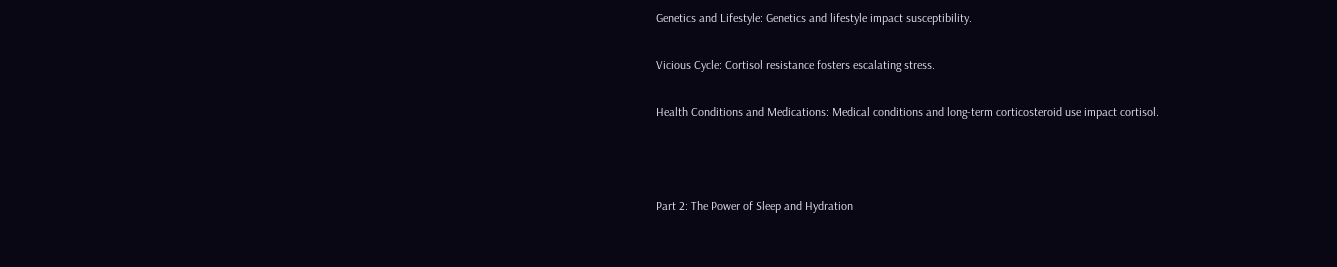Genetics and Lifestyle: Genetics and lifestyle impact susceptibility.

Vicious Cycle: Cortisol resistance fosters escalating stress.

Health Conditions and Medications: Medical conditions and long-term corticosteroid use impact cortisol.



Part 2: The Power of Sleep and Hydration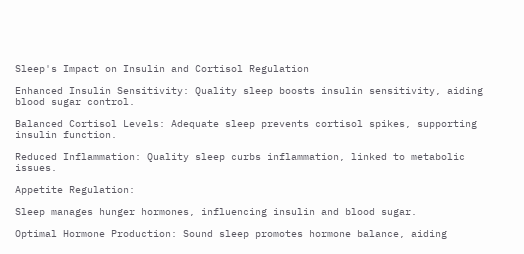Sleep's Impact on Insulin and Cortisol Regulation

Enhanced Insulin Sensitivity: Quality sleep boosts insulin sensitivity, aiding blood sugar control.

Balanced Cortisol Levels: Adequate sleep prevents cortisol spikes, supporting insulin function.

Reduced Inflammation: Quality sleep curbs inflammation, linked to metabolic issues.

Appetite Regulation:

Sleep manages hunger hormones, influencing insulin and blood sugar.

Optimal Hormone Production: Sound sleep promotes hormone balance, aiding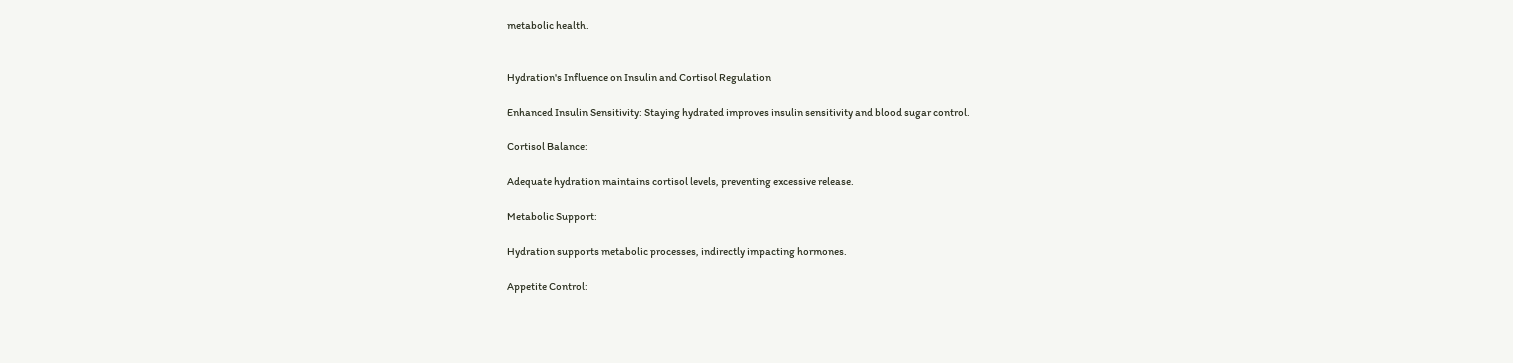metabolic health.


Hydration's Influence on Insulin and Cortisol Regulation

Enhanced Insulin Sensitivity: Staying hydrated improves insulin sensitivity and blood sugar control.

Cortisol Balance:

Adequate hydration maintains cortisol levels, preventing excessive release.

Metabolic Support:

Hydration supports metabolic processes, indirectly impacting hormones.

Appetite Control: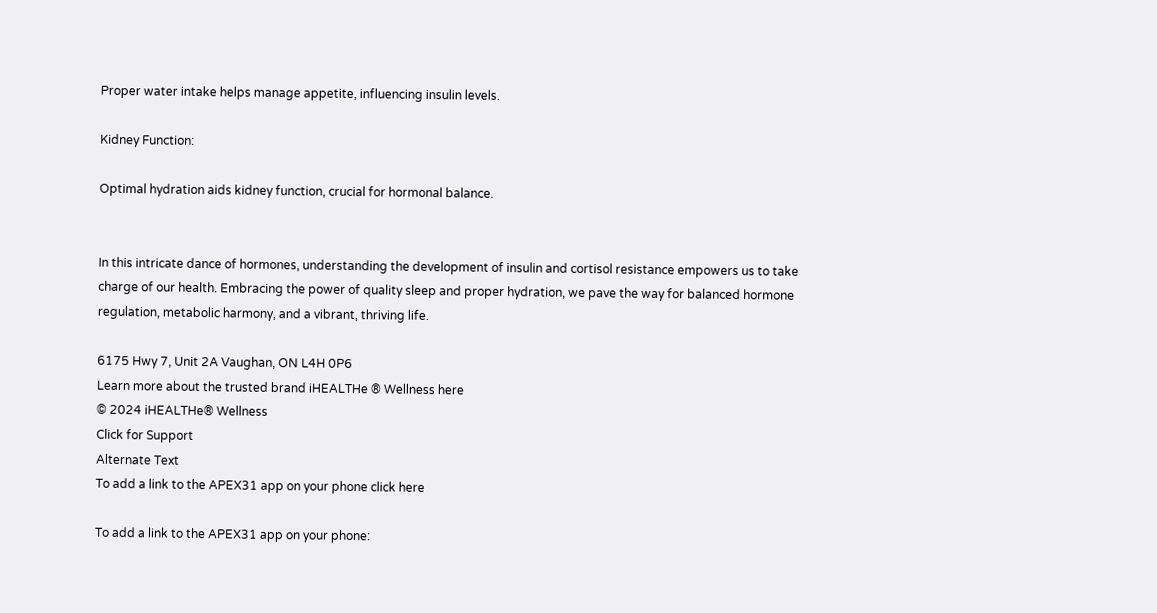Proper water intake helps manage appetite, influencing insulin levels.

Kidney Function:

Optimal hydration aids kidney function, crucial for hormonal balance.


In this intricate dance of hormones, understanding the development of insulin and cortisol resistance empowers us to take charge of our health. Embracing the power of quality sleep and proper hydration, we pave the way for balanced hormone regulation, metabolic harmony, and a vibrant, thriving life.

6175 Hwy 7, Unit 2A Vaughan, ON L4H 0P6
Learn more about the trusted brand iHEALTHe ® Wellness here
© 2024 iHEALTHe® Wellness
Click for Support
Alternate Text
To add a link to the APEX31 app on your phone click here

To add a link to the APEX31 app on your phone: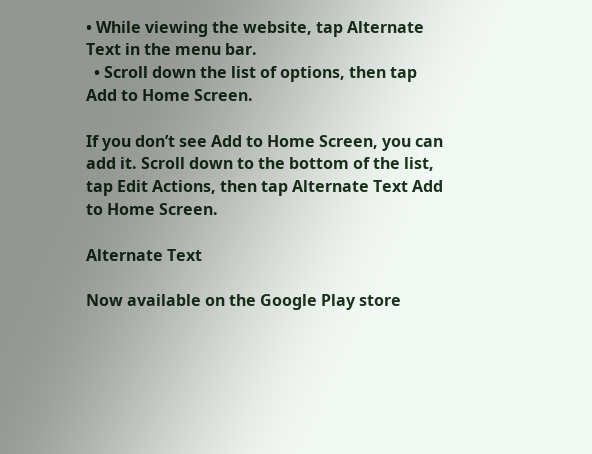• While viewing the website, tap Alternate Text in the menu bar.
  • Scroll down the list of options, then tap Add to Home Screen.

If you don’t see Add to Home Screen, you can add it. Scroll down to the bottom of the list, tap Edit Actions, then tap Alternate Text Add to Home Screen.

Alternate Text

Now available on the Google Play store